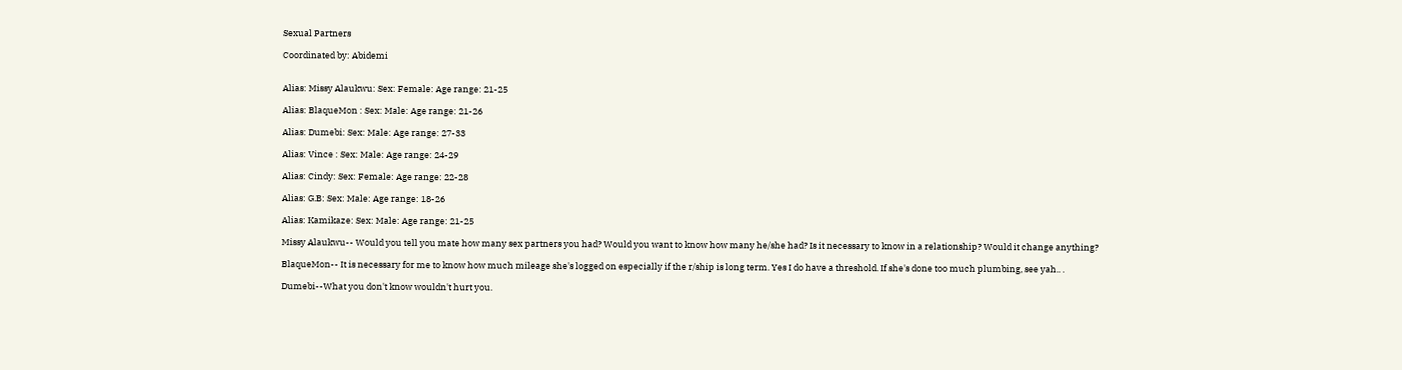Sexual Partners

Coordinated by: Abidemi


Alias: Missy Alaukwu: Sex: Female: Age range: 21-25

Alias: BlaqueMon : Sex: Male: Age range: 21-26

Alias: Dumebi: Sex: Male: Age range: 27-33

Alias: Vince : Sex: Male: Age range: 24-29

Alias: Cindy: Sex: Female: Age range: 22-28

Alias: G.B: Sex: Male: Age range: 18-26

Alias: Kamikaze: Sex: Male: Age range: 21-25

Missy Alaukwu-- Would you tell you mate how many sex partners you had? Would you want to know how many he/she had? Is it necessary to know in a relationship? Would it change anything?

BlaqueMon-- It is necessary for me to know how much mileage she's logged on especially if the r/ship is long term. Yes I do have a threshold. If she's done too much plumbing, see yah.. .

Dumebi--What you don't know wouldn't hurt you.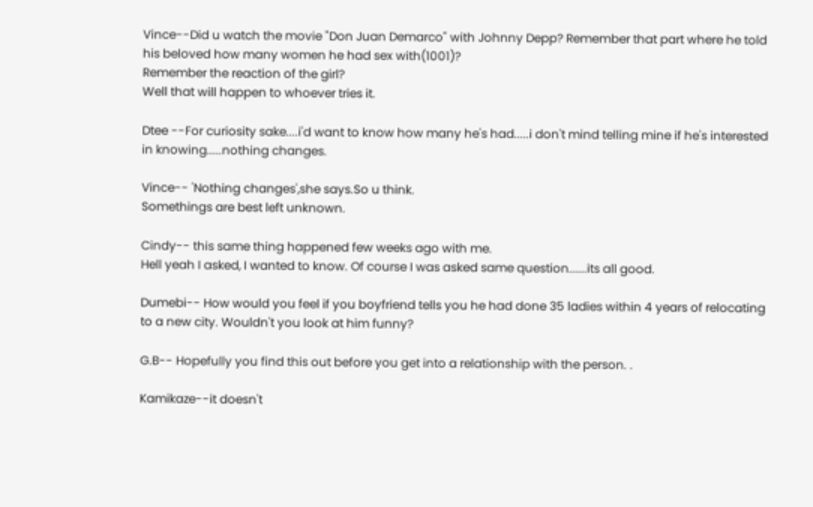Vince--Did u watch the movie "Don Juan Demarco" with Johnny Depp? Remember that part where he told his beloved how many women he had sex with(1001)?
Remember the reaction of the girl?
Well that will happen to whoever tries it.

Dtee --For curiosity sake....i'd want to know how many he's had.....i don't mind telling mine if he's interested in knowing.....nothing changes.

Vince-- 'Nothing changes',she says.So u think.
Somethings are best left unknown.

Cindy-- this same thing happened few weeks ago with me.
Hell yeah I asked, I wanted to know. Of course I was asked same question......its all good.

Dumebi-- How would you feel if you boyfriend tells you he had done 35 ladies within 4 years of relocating to a new city. Wouldn't you look at him funny?

G.B-- Hopefully you find this out before you get into a relationship with the person. .

Kamikaze--it doesn't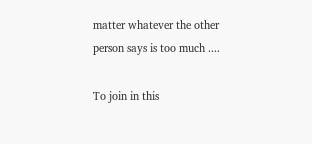matter whatever the other person says is too much ....

To join in this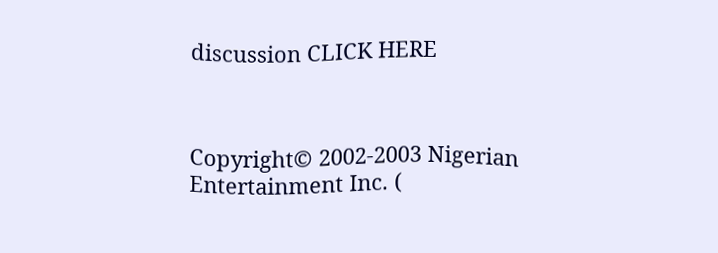discussion CLICK HERE



Copyright© 2002-2003 Nigerian Entertainment Inc. (